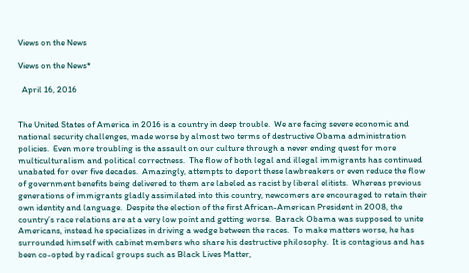Views on the News

Views on the News*

  April 16, 2016


The United States of America in 2016 is a country in deep trouble.  We are facing severe economic and national security challenges, made worse by almost two terms of destructive Obama administration policies.  Even more troubling is the assault on our culture through a never ending quest for more multiculturalism and political correctness.  The flow of both legal and illegal immigrants has continued unabated for over five decades.  Amazingly, attempts to deport these lawbreakers or even reduce the flow of government benefits being delivered to them are labeled as racist by liberal elitists.  Whereas previous generations of immigrants gladly assimilated into this country, newcomers are encouraged to retain their own identity and language.  Despite the election of the first African-American President in 2008, the country’s race relations are at a very low point and getting worse.  Barack Obama was supposed to unite Americans, instead he specializes in driving a wedge between the races.  To make matters worse, he has surrounded himself with cabinet members who share his destructive philosophy.  It is contagious and has been co-opted by radical groups such as Black Lives Matter,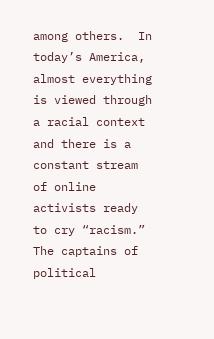among others.  In today’s America, almost everything is viewed through a racial context and there is a constant stream of online activists ready to cry “racism.”  The captains of political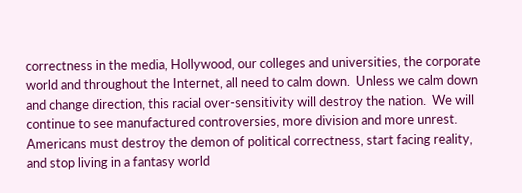correctness in the media, Hollywood, our colleges and universities, the corporate world and throughout the Internet, all need to calm down.  Unless we calm down and change direction, this racial over-sensitivity will destroy the nation.  We will continue to see manufactured controversies, more division and more unrest.  Americans must destroy the demon of political correctness, start facing reality, and stop living in a fantasy world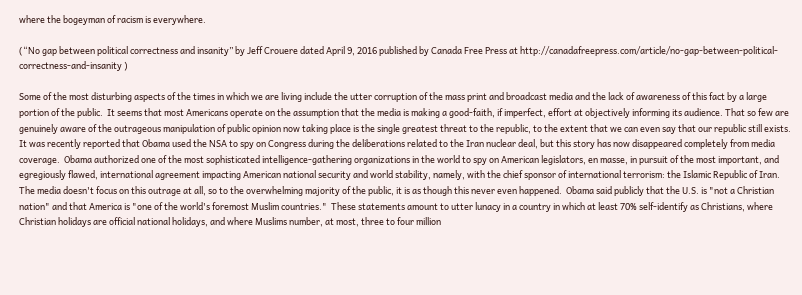where the bogeyman of racism is everywhere.

(“No gap between political correctness and insanity” by Jeff Crouere dated April 9, 2016 published by Canada Free Press at http://canadafreepress.com/article/no-gap-between-political-correctness-and-insanity )

Some of the most disturbing aspects of the times in which we are living include the utter corruption of the mass print and broadcast media and the lack of awareness of this fact by a large portion of the public.  It seems that most Americans operate on the assumption that the media is making a good-faith, if imperfect, effort at objectively informing its audience. That so few are genuinely aware of the outrageous manipulation of public opinion now taking place is the single greatest threat to the republic, to the extent that we can even say that our republic still exists.  It was recently reported that Obama used the NSA to spy on Congress during the deliberations related to the Iran nuclear deal, but this story has now disappeared completely from media coverage.  Obama authorized one of the most sophisticated intelligence-gathering organizations in the world to spy on American legislators, en masse, in pursuit of the most important, and egregiously flawed, international agreement impacting American national security and world stability, namely, with the chief sponsor of international terrorism: the Islamic Republic of Iran.  The media doesn't focus on this outrage at all, so to the overwhelming majority of the public, it is as though this never even happened.  Obama said publicly that the U.S. is "not a Christian nation" and that America is "one of the world's foremost Muslim countries."  These statements amount to utter lunacy in a country in which at least 70% self-identify as Christians, where Christian holidays are official national holidays, and where Muslims number, at most, three to four million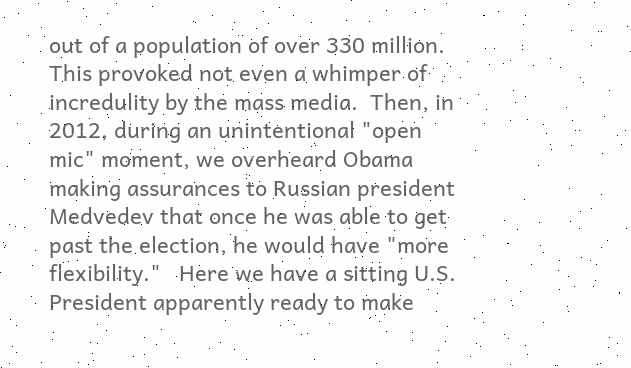out of a population of over 330 million.  This provoked not even a whimper of incredulity by the mass media.  Then, in 2012, during an unintentional "open mic" moment, we overheard Obama making assurances to Russian president Medvedev that once he was able to get past the election, he would have "more flexibility."   Here we have a sitting U.S. President apparently ready to make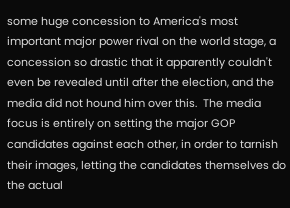some huge concession to America's most important major power rival on the world stage, a concession so drastic that it apparently couldn't even be revealed until after the election, and the media did not hound him over this.  The media focus is entirely on setting the major GOP candidates against each other, in order to tarnish their images, letting the candidates themselves do the actual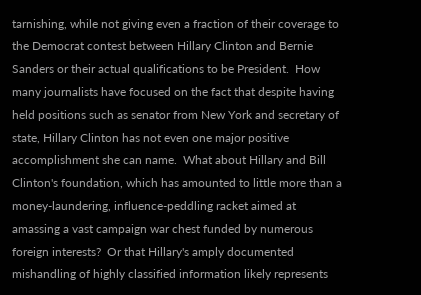tarnishing, while not giving even a fraction of their coverage to the Democrat contest between Hillary Clinton and Bernie Sanders or their actual qualifications to be President.  How many journalists have focused on the fact that despite having held positions such as senator from New York and secretary of state, Hillary Clinton has not even one major positive accomplishment she can name.  What about Hillary and Bill Clinton's foundation, which has amounted to little more than a money-laundering, influence-peddling racket aimed at amassing a vast campaign war chest funded by numerous foreign interests?  Or that Hillary's amply documented mishandling of highly classified information likely represents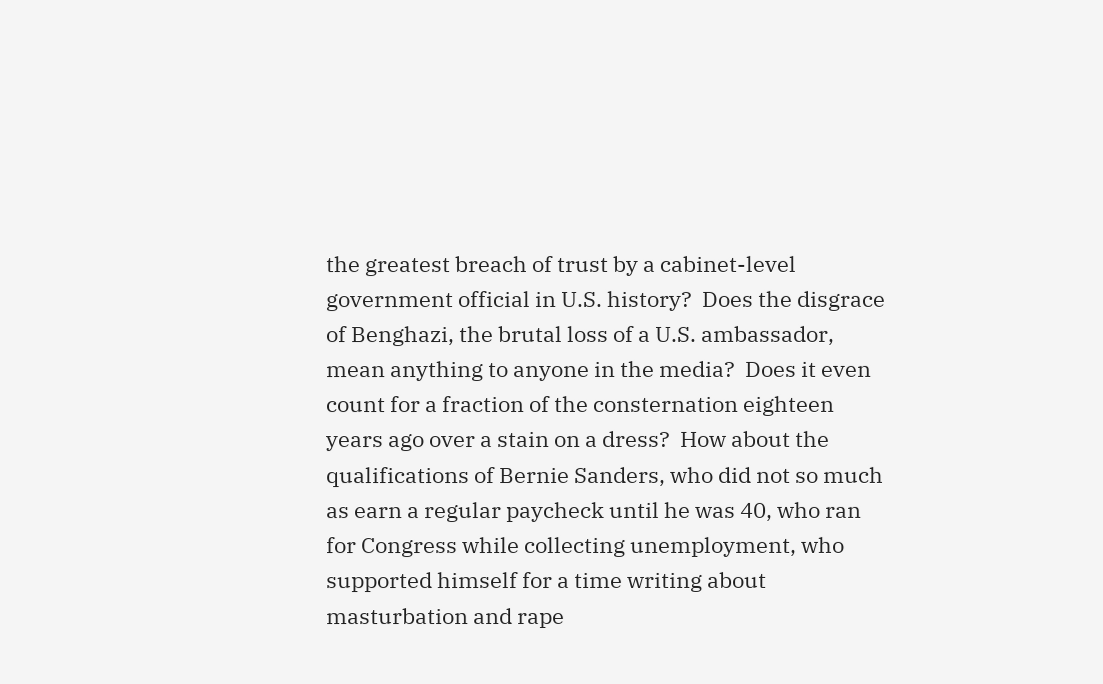the greatest breach of trust by a cabinet-level government official in U.S. history?  Does the disgrace of Benghazi, the brutal loss of a U.S. ambassador, mean anything to anyone in the media?  Does it even count for a fraction of the consternation eighteen years ago over a stain on a dress?  How about the qualifications of Bernie Sanders, who did not so much as earn a regular paycheck until he was 40, who ran for Congress while collecting unemployment, who supported himself for a time writing about masturbation and rape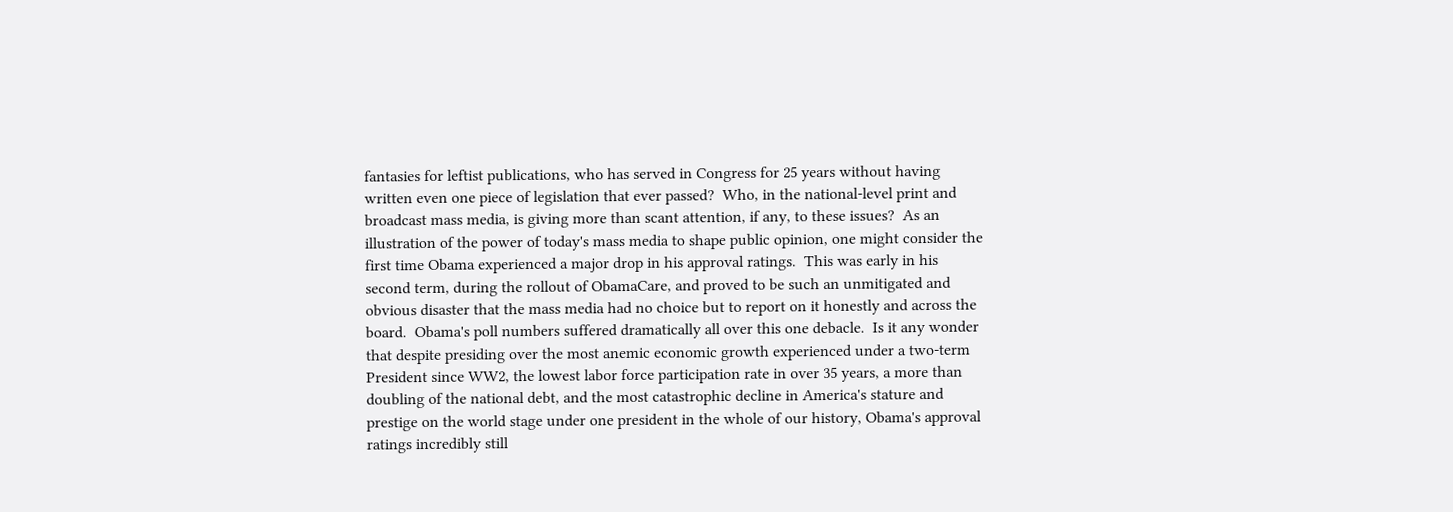fantasies for leftist publications, who has served in Congress for 25 years without having written even one piece of legislation that ever passed?  Who, in the national-level print and broadcast mass media, is giving more than scant attention, if any, to these issues?  As an illustration of the power of today's mass media to shape public opinion, one might consider the first time Obama experienced a major drop in his approval ratings.  This was early in his second term, during the rollout of ObamaCare, and proved to be such an unmitigated and obvious disaster that the mass media had no choice but to report on it honestly and across the board.  Obama's poll numbers suffered dramatically all over this one debacle.  Is it any wonder that despite presiding over the most anemic economic growth experienced under a two-term President since WW2, the lowest labor force participation rate in over 35 years, a more than doubling of the national debt, and the most catastrophic decline in America's stature and prestige on the world stage under one president in the whole of our history, Obama's approval ratings incredibly still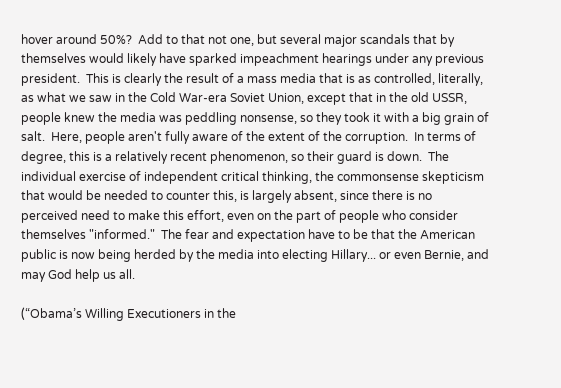hover around 50%?  Add to that not one, but several major scandals that by themselves would likely have sparked impeachment hearings under any previous president.  This is clearly the result of a mass media that is as controlled, literally, as what we saw in the Cold War-era Soviet Union, except that in the old USSR, people knew the media was peddling nonsense, so they took it with a big grain of salt.  Here, people aren't fully aware of the extent of the corruption.  In terms of degree, this is a relatively recent phenomenon, so their guard is down.  The individual exercise of independent critical thinking, the commonsense skepticism that would be needed to counter this, is largely absent, since there is no perceived need to make this effort, even on the part of people who consider themselves "informed."  The fear and expectation have to be that the American public is now being herded by the media into electing Hillary... or even Bernie, and may God help us all.

(“Obama’s Willing Executioners in the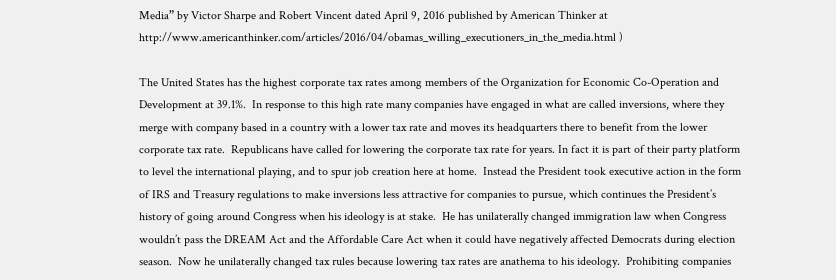Media” by Victor Sharpe and Robert Vincent dated April 9, 2016 published by American Thinker at http://www.americanthinker.com/articles/2016/04/obamas_willing_executioners_in_the_media.html )

The United States has the highest corporate tax rates among members of the Organization for Economic Co-Operation and Development at 39.1%.  In response to this high rate many companies have engaged in what are called inversions, where they merge with company based in a country with a lower tax rate and moves its headquarters there to benefit from the lower corporate tax rate.  Republicans have called for lowering the corporate tax rate for years. In fact it is part of their party platform to level the international playing, and to spur job creation here at home.  Instead the President took executive action in the form of IRS and Treasury regulations to make inversions less attractive for companies to pursue, which continues the President’s history of going around Congress when his ideology is at stake.  He has unilaterally changed immigration law when Congress wouldn’t pass the DREAM Act and the Affordable Care Act when it could have negatively affected Democrats during election season.  Now he unilaterally changed tax rules because lowering tax rates are anathema to his ideology.  Prohibiting companies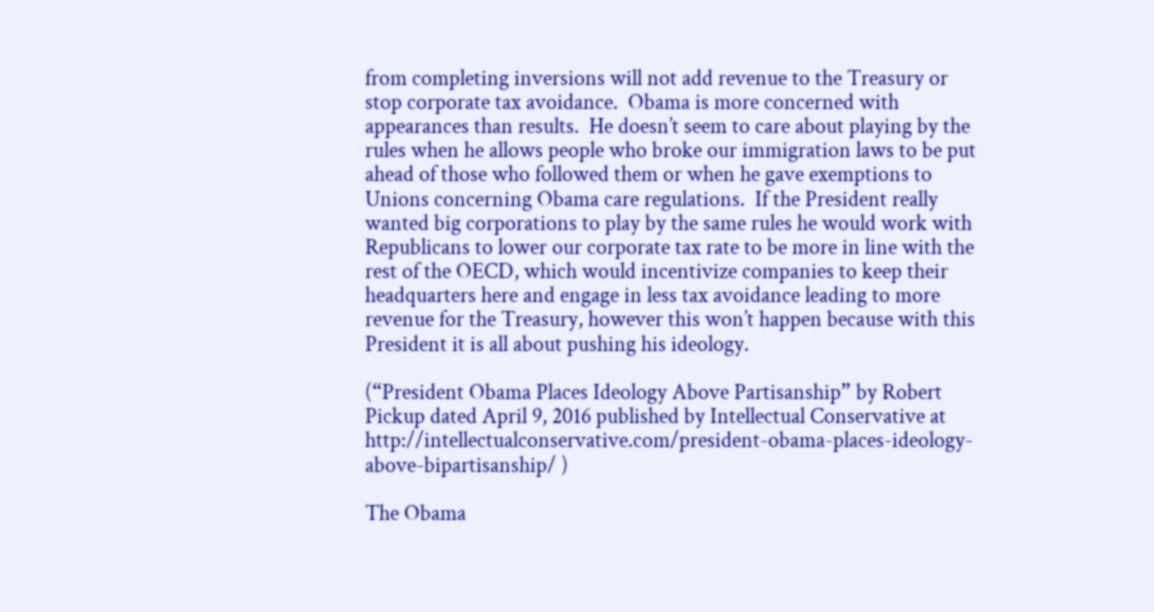from completing inversions will not add revenue to the Treasury or stop corporate tax avoidance.  Obama is more concerned with appearances than results.  He doesn’t seem to care about playing by the rules when he allows people who broke our immigration laws to be put ahead of those who followed them or when he gave exemptions to Unions concerning Obama care regulations.  If the President really wanted big corporations to play by the same rules he would work with Republicans to lower our corporate tax rate to be more in line with the rest of the OECD, which would incentivize companies to keep their headquarters here and engage in less tax avoidance leading to more revenue for the Treasury, however this won’t happen because with this President it is all about pushing his ideology.

(“President Obama Places Ideology Above Partisanship” by Robert Pickup dated April 9, 2016 published by Intellectual Conservative at http://intellectualconservative.com/president-obama-places-ideology-above-bipartisanship/ )

The Obama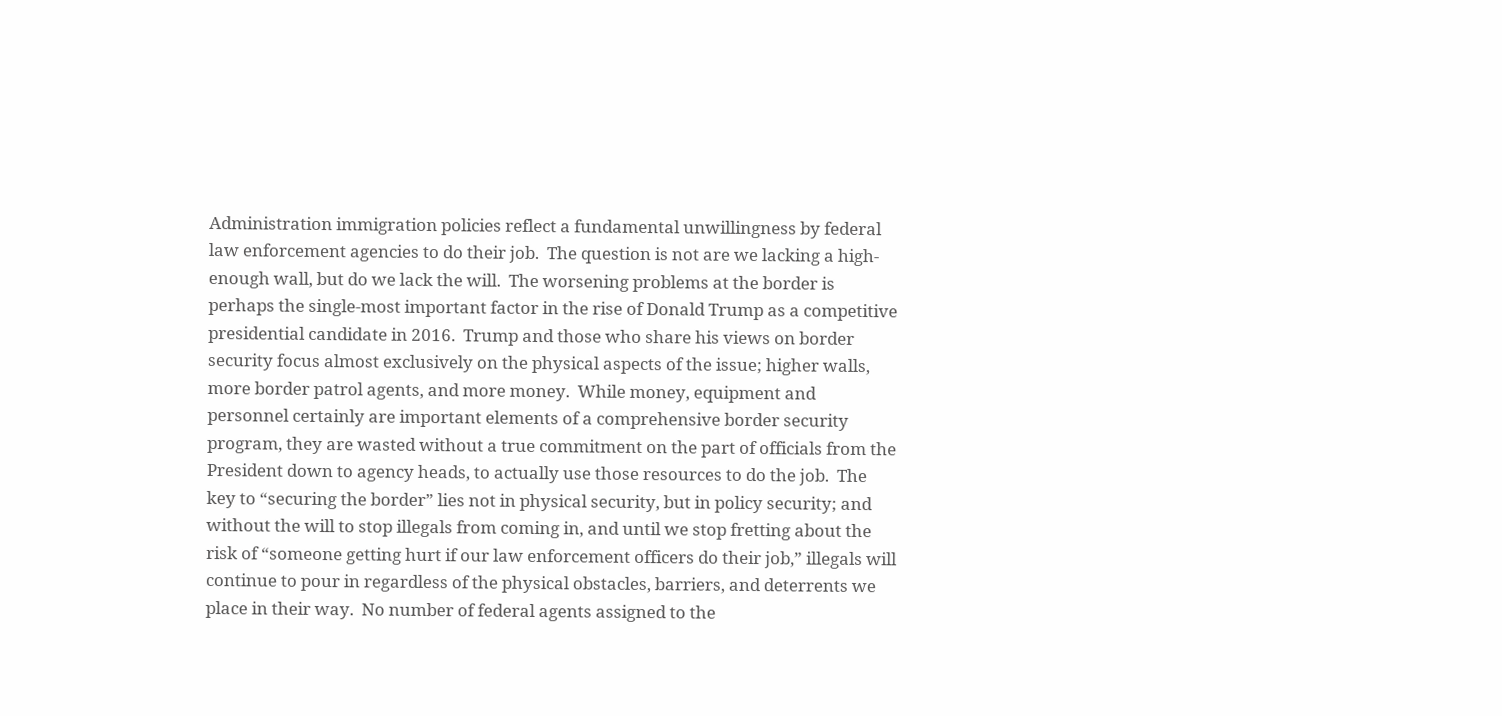Administration immigration policies reflect a fundamental unwillingness by federal law enforcement agencies to do their job.  The question is not are we lacking a high-enough wall, but do we lack the will.  The worsening problems at the border is perhaps the single-most important factor in the rise of Donald Trump as a competitive presidential candidate in 2016.  Trump and those who share his views on border security focus almost exclusively on the physical aspects of the issue; higher walls, more border patrol agents, and more money.  While money, equipment and personnel certainly are important elements of a comprehensive border security program, they are wasted without a true commitment on the part of officials from the President down to agency heads, to actually use those resources to do the job.  The key to “securing the border” lies not in physical security, but in policy security; and without the will to stop illegals from coming in, and until we stop fretting about the risk of “someone getting hurt if our law enforcement officers do their job,” illegals will continue to pour in regardless of the physical obstacles, barriers, and deterrents we place in their way.  No number of federal agents assigned to the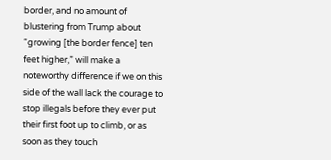border, and no amount of blustering from Trump about “growing [the border fence] ten feet higher,” will make a noteworthy difference if we on this side of the wall lack the courage to stop illegals before they ever put their first foot up to climb, or as soon as they touch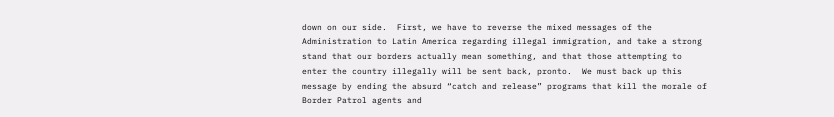down on our side.  First, we have to reverse the mixed messages of the Administration to Latin America regarding illegal immigration, and take a strong stand that our borders actually mean something, and that those attempting to enter the country illegally will be sent back, pronto.  We must back up this message by ending the absurd “catch and release” programs that kill the morale of Border Patrol agents and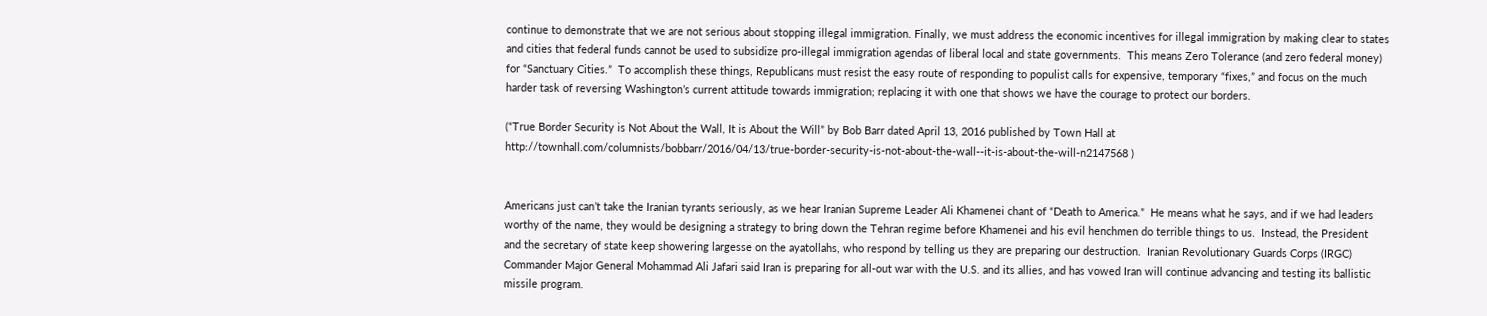continue to demonstrate that we are not serious about stopping illegal immigration. Finally, we must address the economic incentives for illegal immigration by making clear to states and cities that federal funds cannot be used to subsidize pro-illegal immigration agendas of liberal local and state governments.  This means Zero Tolerance (and zero federal money) for “Sanctuary Cities.”  To accomplish these things, Republicans must resist the easy route of responding to populist calls for expensive, temporary “fixes,” and focus on the much harder task of reversing Washington’s current attitude towards immigration; replacing it with one that shows we have the courage to protect our borders.

(“True Border Security is Not About the Wall, It is About the Will” by Bob Barr dated April 13, 2016 published by Town Hall at http://townhall.com/columnists/bobbarr/2016/04/13/true-border-security-is-not-about-the-wall--it-is-about-the-will-n2147568 )


Americans just can’t take the Iranian tyrants seriously, as we hear Iranian Supreme Leader Ali Khamenei chant of “Death to America.”  He means what he says, and if we had leaders worthy of the name, they would be designing a strategy to bring down the Tehran regime before Khamenei and his evil henchmen do terrible things to us.  Instead, the President and the secretary of state keep showering largesse on the ayatollahs, who respond by telling us they are preparing our destruction.  Iranian Revolutionary Guards Corps (IRGC) Commander Major General Mohammad Ali Jafari said Iran is preparing for all-out war with the U.S. and its allies, and has vowed Iran will continue advancing and testing its ballistic missile program.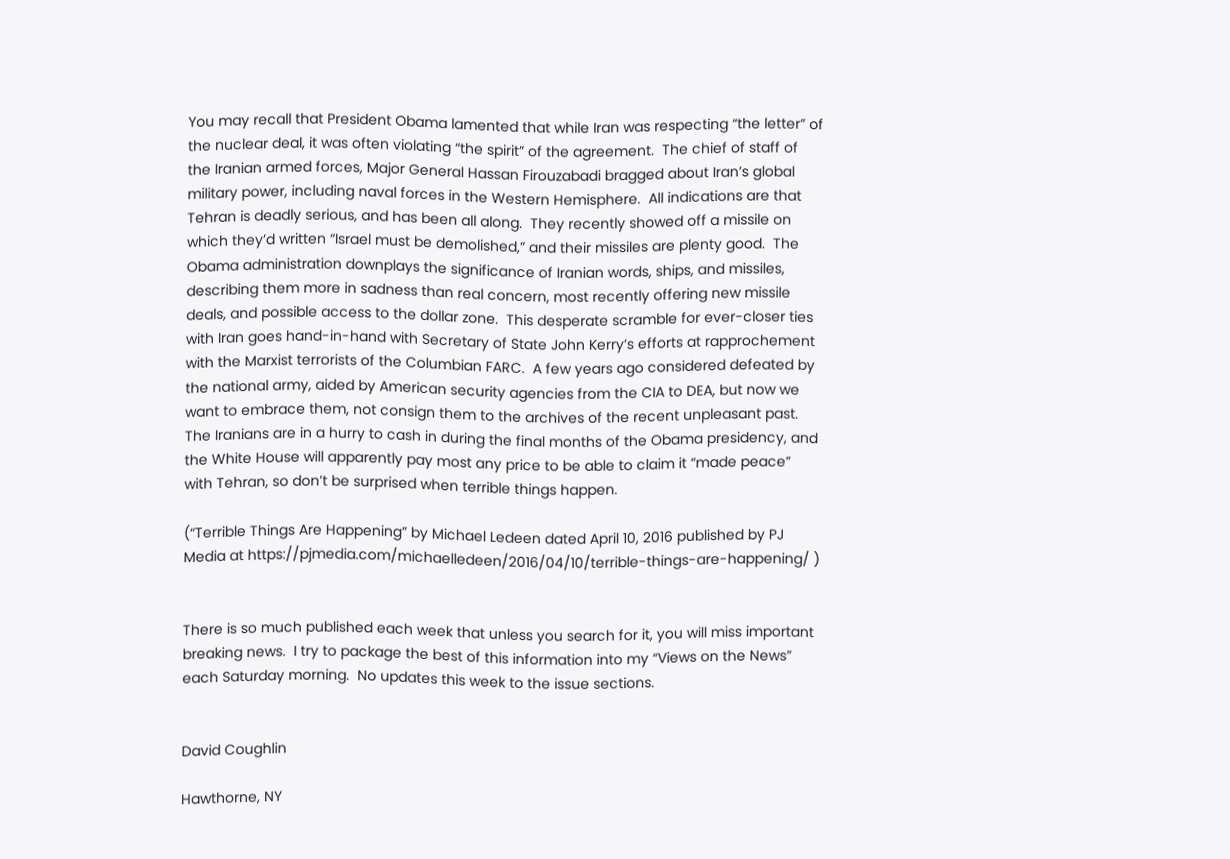You may recall that President Obama lamented that while Iran was respecting “the letter” of the nuclear deal, it was often violating “the spirit” of the agreement.  The chief of staff of the Iranian armed forces, Major General Hassan Firouzabadi bragged about Iran’s global military power, including naval forces in the Western Hemisphere.  All indications are that Tehran is deadly serious, and has been all along.  They recently showed off a missile on which they’d written “Israel must be demolished,” and their missiles are plenty good.  The Obama administration downplays the significance of Iranian words, ships, and missiles, describing them more in sadness than real concern, most recently offering new missile deals, and possible access to the dollar zone.  This desperate scramble for ever-closer ties with Iran goes hand-in-hand with Secretary of State John Kerry’s efforts at rapprochement with the Marxist terrorists of the Columbian FARC.  A few years ago considered defeated by the national army, aided by American security agencies from the CIA to DEA, but now we want to embrace them, not consign them to the archives of the recent unpleasant past.  The Iranians are in a hurry to cash in during the final months of the Obama presidency, and the White House will apparently pay most any price to be able to claim it “made peace” with Tehran, so don’t be surprised when terrible things happen.

(“Terrible Things Are Happening” by Michael Ledeen dated April 10, 2016 published by PJ Media at https://pjmedia.com/michaelledeen/2016/04/10/terrible-things-are-happening/ )


There is so much published each week that unless you search for it, you will miss important breaking news.  I try to package the best of this information into my “Views on the News” each Saturday morning.  No updates this week to the issue sections.


David Coughlin

Hawthorne, NY